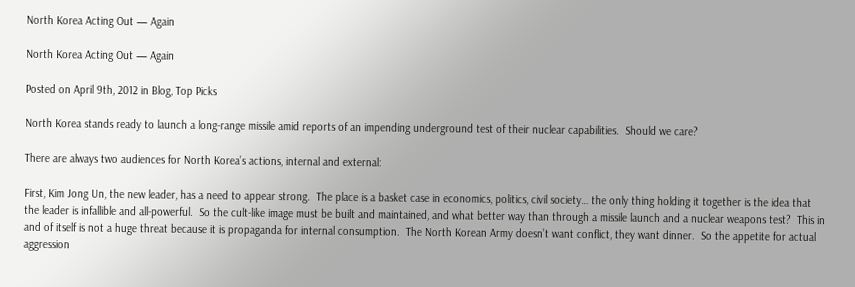North Korea Acting Out — Again

North Korea Acting Out — Again

Posted on April 9th, 2012 in Blog, Top Picks

North Korea stands ready to launch a long-range missile amid reports of an impending underground test of their nuclear capabilities.  Should we care?

There are always two audiences for North Korea’s actions, internal and external:

First, Kim Jong Un, the new leader, has a need to appear strong.  The place is a basket case in economics, politics, civil society… the only thing holding it together is the idea that the leader is infallible and all-powerful.  So the cult-like image must be built and maintained, and what better way than through a missile launch and a nuclear weapons test?  This in and of itself is not a huge threat because it is propaganda for internal consumption.  The North Korean Army doesn’t want conflict, they want dinner.  So the appetite for actual aggression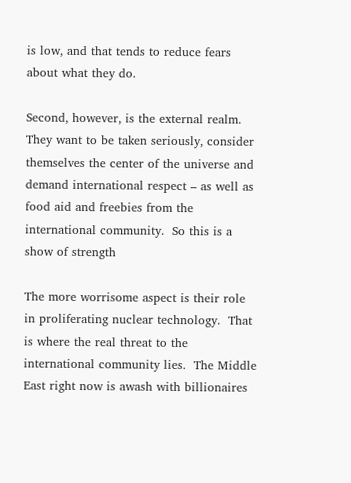is low, and that tends to reduce fears about what they do.

Second, however, is the external realm.  They want to be taken seriously, consider themselves the center of the universe and demand international respect – as well as food aid and freebies from the international community.  So this is a show of strength

The more worrisome aspect is their role in proliferating nuclear technology.  That is where the real threat to the international community lies.  The Middle East right now is awash with billionaires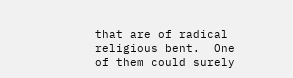that are of radical religious bent.  One of them could surely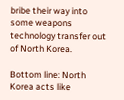bribe their way into some weapons technology transfer out of North Korea.

Bottom line: North Korea acts like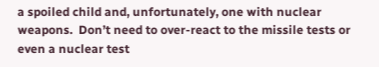a spoiled child and, unfortunately, one with nuclear weapons.  Don’t need to over-react to the missile tests or even a nuclear test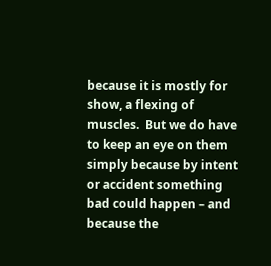because it is mostly for show, a flexing of muscles.  But we do have to keep an eye on them simply because by intent or accident something bad could happen – and because the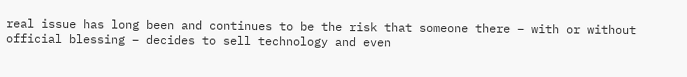real issue has long been and continues to be the risk that someone there – with or without official blessing – decides to sell technology and even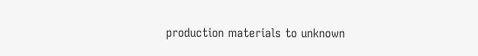production materials to unknown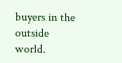buyers in the outside world.